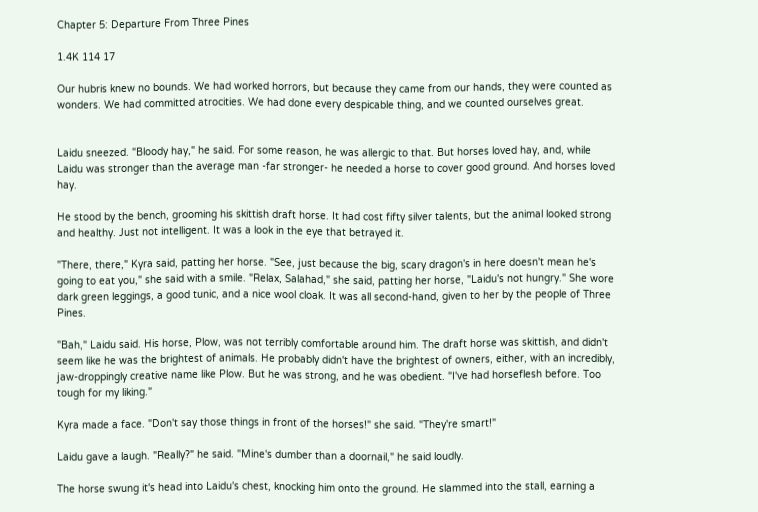Chapter 5: Departure From Three Pines

1.4K 114 17

Our hubris knew no bounds. We had worked horrors, but because they came from our hands, they were counted as wonders. We had committed atrocities. We had done every despicable thing, and we counted ourselves great.


Laidu sneezed. "Bloody hay," he said. For some reason, he was allergic to that. But horses loved hay, and, while Laidu was stronger than the average man -far stronger- he needed a horse to cover good ground. And horses loved hay.

He stood by the bench, grooming his skittish draft horse. It had cost fifty silver talents, but the animal looked strong and healthy. Just not intelligent. It was a look in the eye that betrayed it.

"There, there," Kyra said, patting her horse. "See, just because the big, scary dragon's in here doesn't mean he's going to eat you," she said with a smile. "Relax, Salahad," she said, patting her horse, "Laidu's not hungry." She wore dark green leggings, a good tunic, and a nice wool cloak. It was all second-hand, given to her by the people of Three Pines.

"Bah," Laidu said. His horse, Plow, was not terribly comfortable around him. The draft horse was skittish, and didn't seem like he was the brightest of animals. He probably didn't have the brightest of owners, either, with an incredibly, jaw-droppingly creative name like Plow. But he was strong, and he was obedient. "I've had horseflesh before. Too tough for my liking."

Kyra made a face. "Don't say those things in front of the horses!" she said. "They're smart!"

Laidu gave a laugh. "Really?" he said. "Mine's dumber than a doornail," he said loudly.

The horse swung it's head into Laidu's chest, knocking him onto the ground. He slammed into the stall, earning a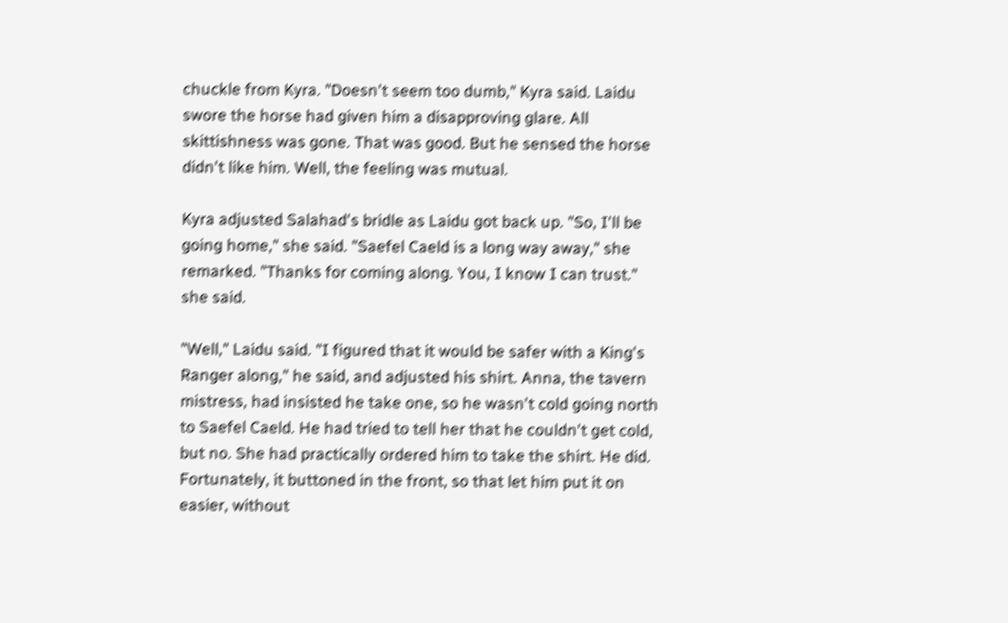chuckle from Kyra. "Doesn't seem too dumb," Kyra said. Laidu swore the horse had given him a disapproving glare. All skittishness was gone. That was good. But he sensed the horse didn't like him. Well, the feeling was mutual.

Kyra adjusted Salahad's bridle as Laidu got back up. "So, I'll be going home," she said. "Saefel Caeld is a long way away," she remarked. "Thanks for coming along. You, I know I can trust." she said.

"Well," Laidu said. "I figured that it would be safer with a King's Ranger along," he said, and adjusted his shirt. Anna, the tavern mistress, had insisted he take one, so he wasn't cold going north to Saefel Caeld. He had tried to tell her that he couldn't get cold, but no. She had practically ordered him to take the shirt. He did. Fortunately, it buttoned in the front, so that let him put it on easier, without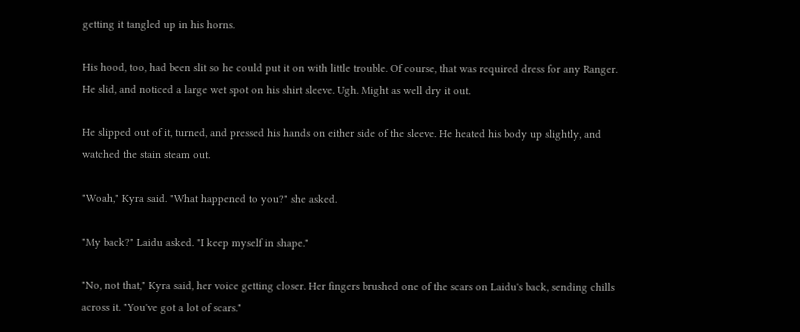getting it tangled up in his horns.

His hood, too, had been slit so he could put it on with little trouble. Of course, that was required dress for any Ranger. He slid, and noticed a large wet spot on his shirt sleeve. Ugh. Might as well dry it out.

He slipped out of it, turned, and pressed his hands on either side of the sleeve. He heated his body up slightly, and watched the stain steam out.

"Woah," Kyra said. "What happened to you?" she asked.

"My back?" Laidu asked. "I keep myself in shape."

"No, not that," Kyra said, her voice getting closer. Her fingers brushed one of the scars on Laidu's back, sending chills across it. "You've got a lot of scars."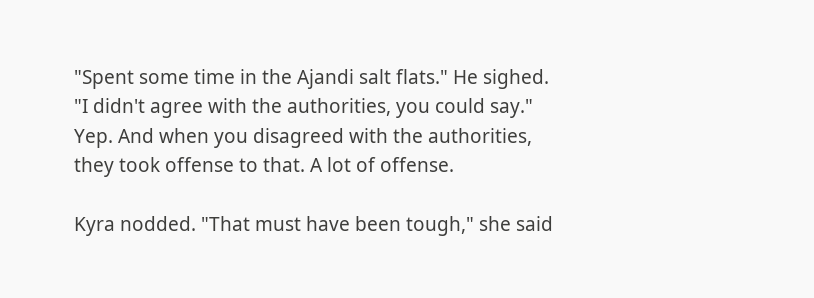"Spent some time in the Ajandi salt flats." He sighed. "I didn't agree with the authorities, you could say." Yep. And when you disagreed with the authorities, they took offense to that. A lot of offense.

Kyra nodded. "That must have been tough," she said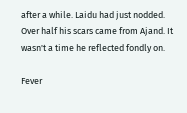after a while. Laidu had just nodded. Over half his scars came from Ajand. It wasn't a time he reflected fondly on.

Fever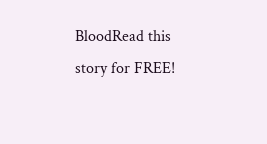BloodRead this story for FREE!